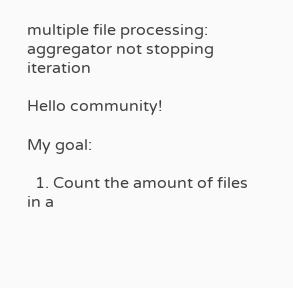multiple file processing: aggregator not stopping iteration

Hello community!

My goal:

  1. Count the amount of files in a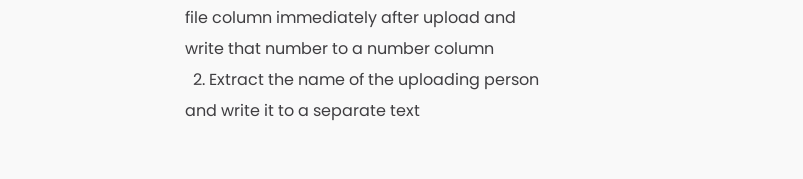file column immediately after upload and write that number to a number column
  2. Extract the name of the uploading person and write it to a separate text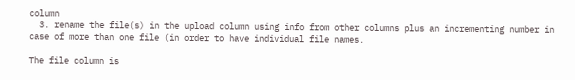column
  3. rename the file(s) in the upload column using info from other columns plus an incrementing number in case of more than one file (in order to have individual file names.

The file column is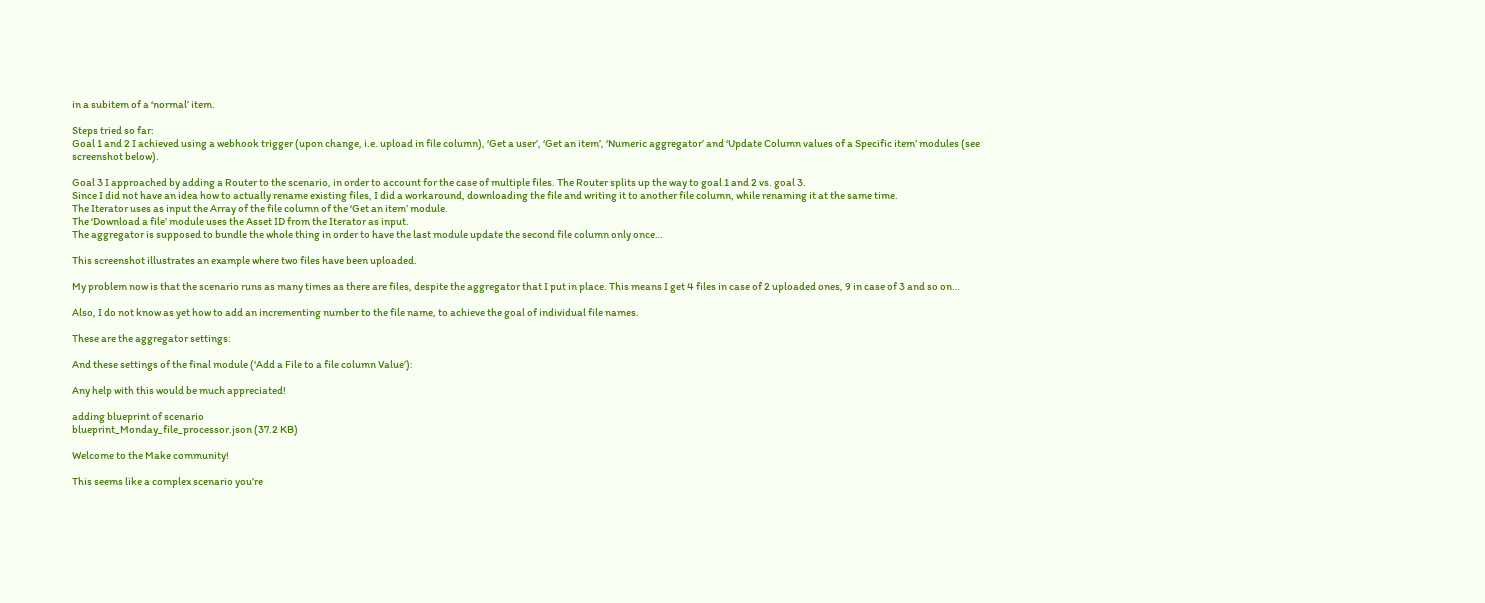in a subitem of a ‘normal’ item.

Steps tried so far:
Goal 1 and 2 I achieved using a webhook trigger (upon change, i.e. upload in file column), ‘Get a user’, ‘Get an item’, ‘Numeric aggregator’ and ‘Update Column values of a Specific item’ modules (see screenshot below).

Goal 3 I approached by adding a Router to the scenario, in order to account for the case of multiple files. The Router splits up the way to goal 1 and 2 vs. goal 3.
Since I did not have an idea how to actually rename existing files, I did a workaround, downloading the file and writing it to another file column, while renaming it at the same time.
The Iterator uses as input the Array of the file column of the ‘Get an item’ module.
The ‘Download a file’ module uses the Asset ID from the Iterator as input.
The aggregator is supposed to bundle the whole thing in order to have the last module update the second file column only once…

This screenshot illustrates an example where two files have been uploaded.

My problem now is that the scenario runs as many times as there are files, despite the aggregator that I put in place. This means I get 4 files in case of 2 uploaded ones, 9 in case of 3 and so on…

Also, I do not know as yet how to add an incrementing number to the file name, to achieve the goal of individual file names.

These are the aggregator settings:

And these settings of the final module (‘Add a File to a file column Value’):

Any help with this would be much appreciated!

adding blueprint of scenario
blueprint_Monday_file_processor.json (37.2 KB)

Welcome to the Make community!

This seems like a complex scenario you’re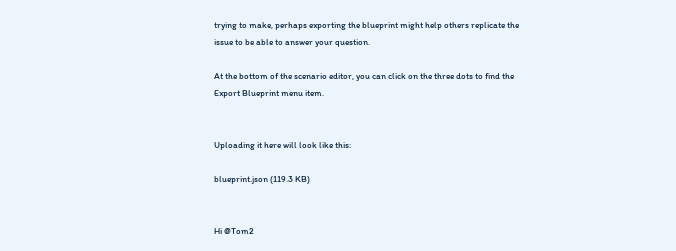trying to make, perhaps exporting the blueprint might help others replicate the issue to be able to answer your question.

At the bottom of the scenario editor, you can click on the three dots to find the Export Blueprint menu item.


Uploading it here will look like this:

blueprint.json (119.3 KB)


Hi @Tom2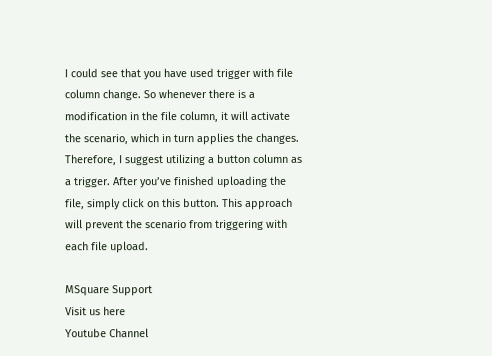I could see that you have used trigger with file column change. So whenever there is a modification in the file column, it will activate the scenario, which in turn applies the changes. Therefore, I suggest utilizing a button column as a trigger. After you’ve finished uploading the file, simply click on this button. This approach will prevent the scenario from triggering with each file upload.

MSquare Support
Visit us here
Youtube Channel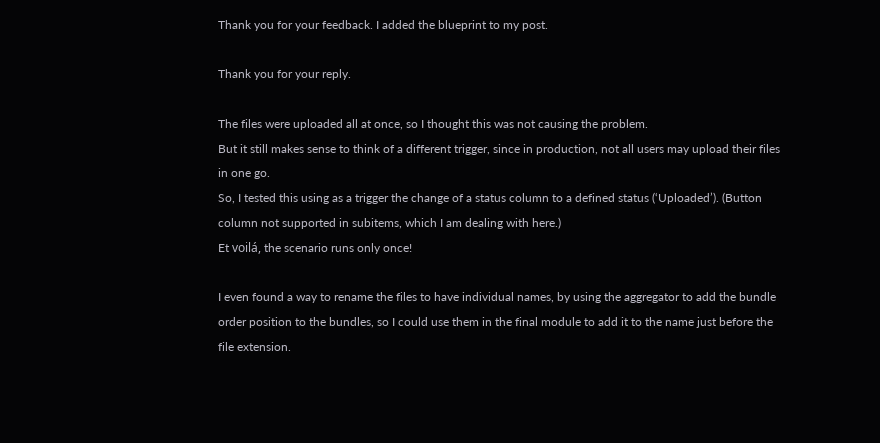Thank you for your feedback. I added the blueprint to my post.

Thank you for your reply.

The files were uploaded all at once, so I thought this was not causing the problem.
But it still makes sense to think of a different trigger, since in production, not all users may upload their files in one go.
So, I tested this using as a trigger the change of a status column to a defined status (‘Uploaded’). (Button column not supported in subitems, which I am dealing with here.)
Et voilá, the scenario runs only once!

I even found a way to rename the files to have individual names, by using the aggregator to add the bundle order position to the bundles, so I could use them in the final module to add it to the name just before the file extension.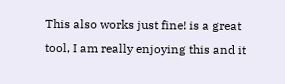This also works just fine! is a great tool, I am really enjoying this and it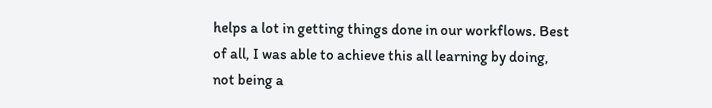helps a lot in getting things done in our workflows. Best of all, I was able to achieve this all learning by doing, not being a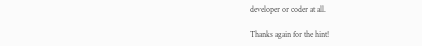developer or coder at all.

Thanks again for the hint!